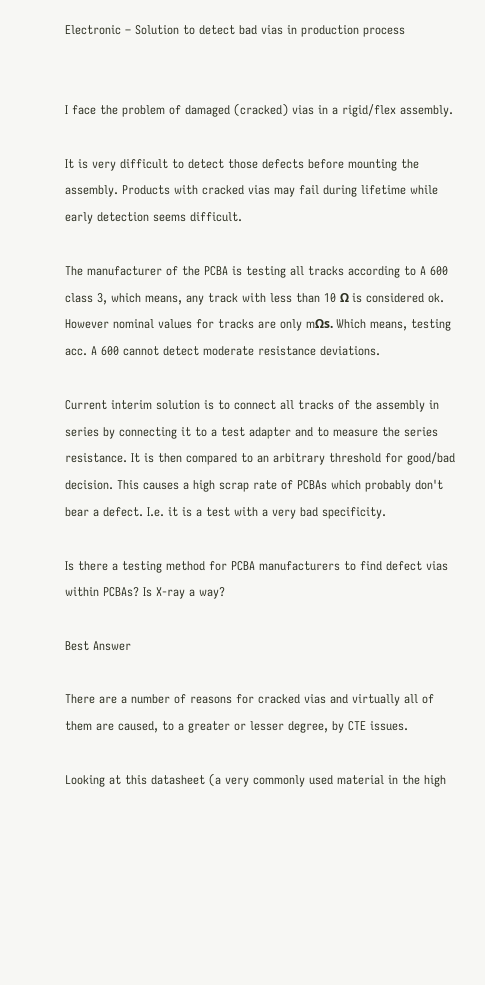Electronic – Solution to detect bad vias in production process


I face the problem of damaged (cracked) vias in a rigid/flex assembly.

It is very difficult to detect those defects before mounting the assembly. Products with cracked vias may fail during lifetime while early detection seems difficult.

The manufacturer of the PCBA is testing all tracks according to A 600 class 3, which means, any track with less than 10 Ω is considered ok. However nominal values for tracks are only mΩs. Which means, testing acc. A 600 cannot detect moderate resistance deviations.

Current interim solution is to connect all tracks of the assembly in series by connecting it to a test adapter and to measure the series resistance. It is then compared to an arbitrary threshold for good/bad decision. This causes a high scrap rate of PCBAs which probably don't bear a defect. I.e. it is a test with a very bad specificity.

Is there a testing method for PCBA manufacturers to find defect vias within PCBAs? Is X-ray a way?

Best Answer

There are a number of reasons for cracked vias and virtually all of them are caused, to a greater or lesser degree, by CTE issues.

Looking at this datasheet (a very commonly used material in the high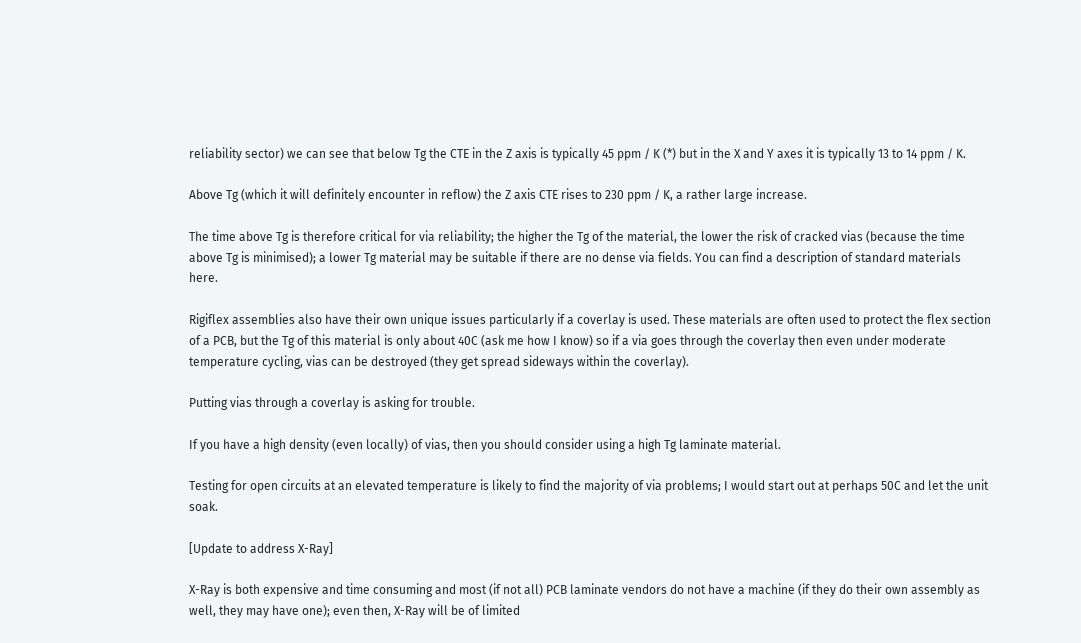reliability sector) we can see that below Tg the CTE in the Z axis is typically 45 ppm / K (*) but in the X and Y axes it is typically 13 to 14 ppm / K.

Above Tg (which it will definitely encounter in reflow) the Z axis CTE rises to 230 ppm / K, a rather large increase.

The time above Tg is therefore critical for via reliability; the higher the Tg of the material, the lower the risk of cracked vias (because the time above Tg is minimised); a lower Tg material may be suitable if there are no dense via fields. You can find a description of standard materials here.

Rigiflex assemblies also have their own unique issues particularly if a coverlay is used. These materials are often used to protect the flex section of a PCB, but the Tg of this material is only about 40C (ask me how I know) so if a via goes through the coverlay then even under moderate temperature cycling, vias can be destroyed (they get spread sideways within the coverlay).

Putting vias through a coverlay is asking for trouble.

If you have a high density (even locally) of vias, then you should consider using a high Tg laminate material.

Testing for open circuits at an elevated temperature is likely to find the majority of via problems; I would start out at perhaps 50C and let the unit soak.

[Update to address X-Ray]

X-Ray is both expensive and time consuming and most (if not all) PCB laminate vendors do not have a machine (if they do their own assembly as well, they may have one); even then, X-Ray will be of limited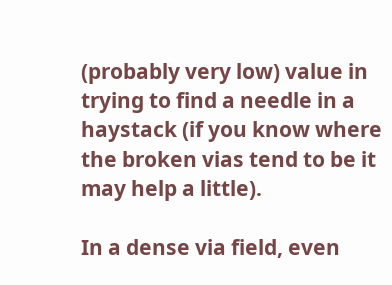(probably very low) value in trying to find a needle in a haystack (if you know where the broken vias tend to be it may help a little).

In a dense via field, even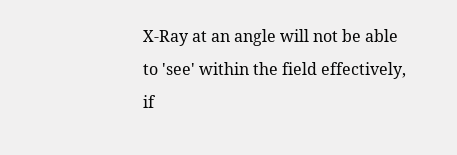X-Ray at an angle will not be able to 'see' within the field effectively, if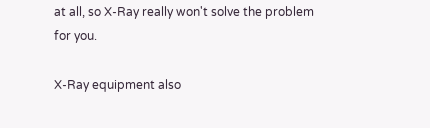at all, so X-Ray really won't solve the problem for you.

X-Ray equipment also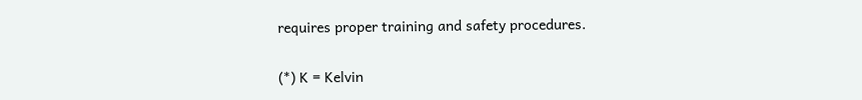requires proper training and safety procedures.

(*) K = Kelvin